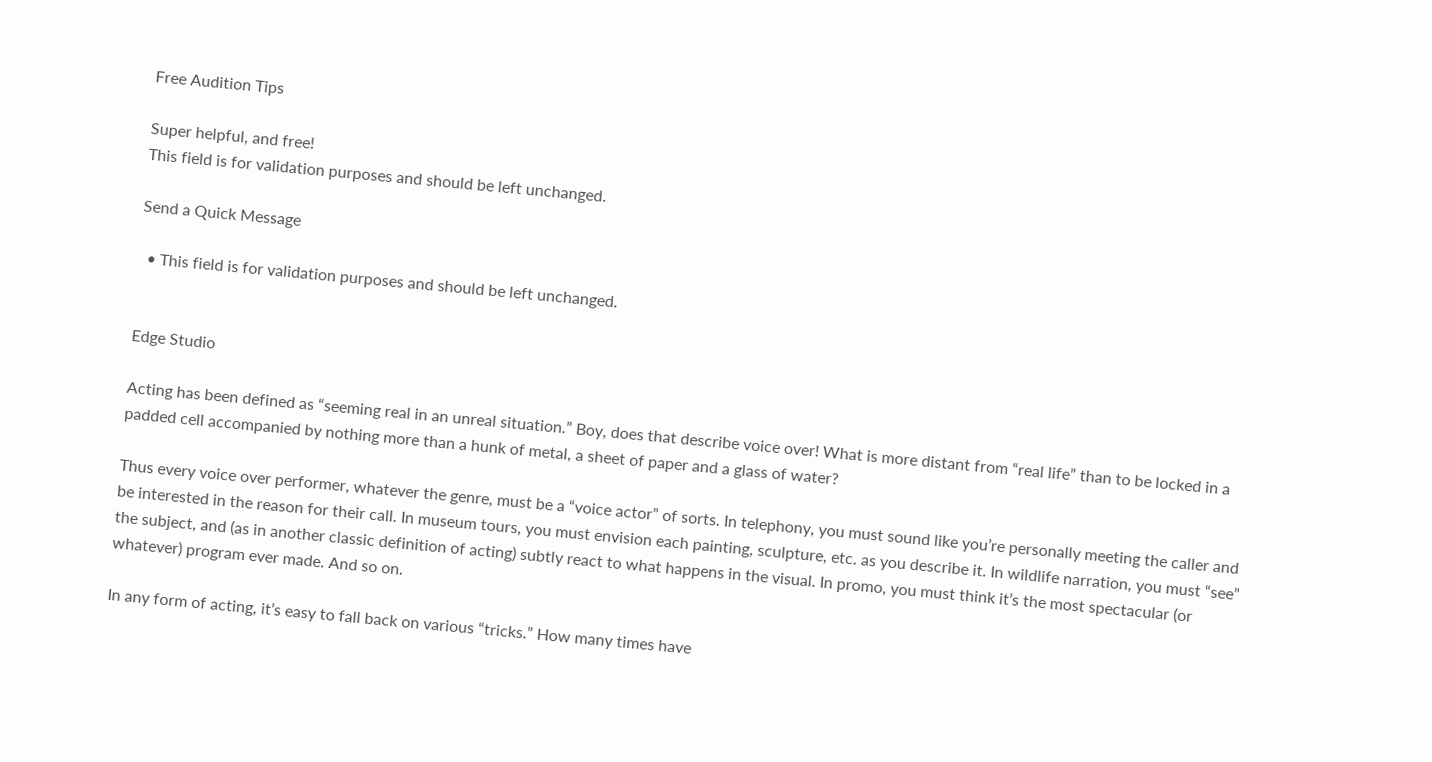Free Audition Tips

Super helpful, and free!
This field is for validation purposes and should be left unchanged.

Send a Quick Message

  • This field is for validation purposes and should be left unchanged.


Edge Studio

Acting has been defined as “seeming real in an unreal situation.” Boy, does that describe voice over! What is more distant from “real life” than to be locked in a padded cell accompanied by nothing more than a hunk of metal, a sheet of paper and a glass of water?

Thus every voice over performer, whatever the genre, must be a “voice actor” of sorts. In telephony, you must sound like you’re personally meeting the caller and be interested in the reason for their call. In museum tours, you must envision each painting, sculpture, etc. as you describe it. In wildlife narration, you must “see” the subject, and (as in another classic definition of acting) subtly react to what happens in the visual. In promo, you must think it’s the most spectacular (or whatever) program ever made. And so on.

In any form of acting, it’s easy to fall back on various “tricks.” How many times have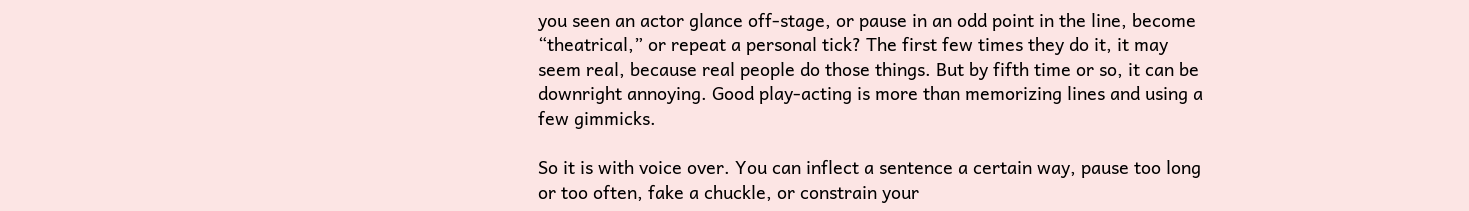you seen an actor glance off-stage, or pause in an odd point in the line, become “theatrical,” or repeat a personal tick? The first few times they do it, it may seem real, because real people do those things. But by fifth time or so, it can be downright annoying. Good play-acting is more than memorizing lines and using a few gimmicks.

So it is with voice over. You can inflect a sentence a certain way, pause too long or too often, fake a chuckle, or constrain your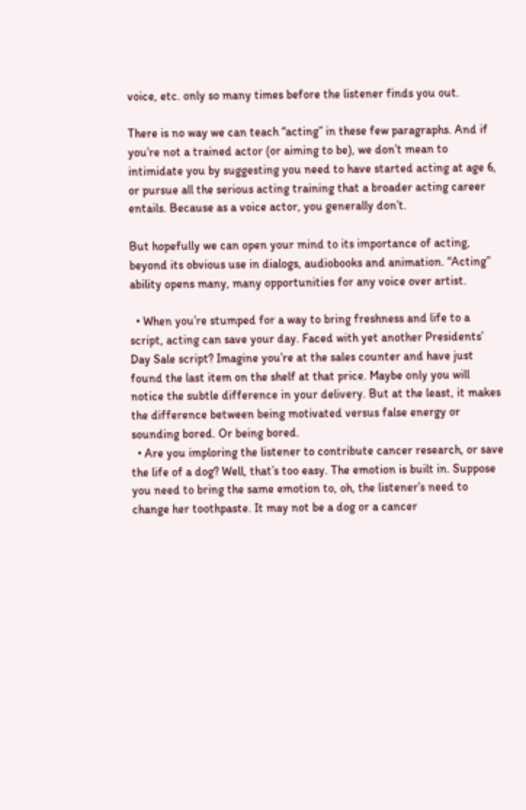voice, etc. only so many times before the listener finds you out.

There is no way we can teach “acting” in these few paragraphs. And if you’re not a trained actor (or aiming to be), we don’t mean to intimidate you by suggesting you need to have started acting at age 6, or pursue all the serious acting training that a broader acting career entails. Because as a voice actor, you generally don’t.

But hopefully we can open your mind to its importance of acting, beyond its obvious use in dialogs, audiobooks and animation. “Acting” ability opens many, many opportunities for any voice over artist.

  • When you’re stumped for a way to bring freshness and life to a script, acting can save your day. Faced with yet another Presidents’ Day Sale script? Imagine you’re at the sales counter and have just found the last item on the shelf at that price. Maybe only you will notice the subtle difference in your delivery. But at the least, it makes the difference between being motivated versus false energy or sounding bored. Or being bored.
  • Are you imploring the listener to contribute cancer research, or save the life of a dog? Well, that’s too easy. The emotion is built in. Suppose you need to bring the same emotion to, oh, the listener’s need to change her toothpaste. It may not be a dog or a cancer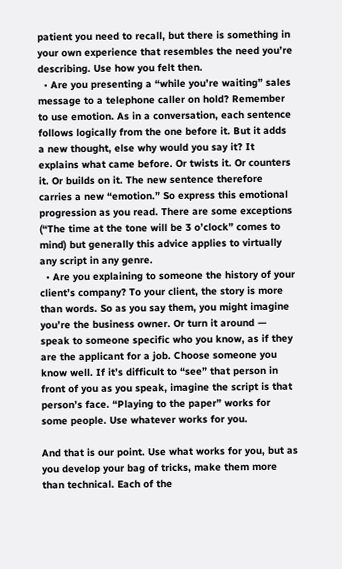patient you need to recall, but there is something in your own experience that resembles the need you’re describing. Use how you felt then.
  • Are you presenting a “while you’re waiting” sales message to a telephone caller on hold? Remember to use emotion. As in a conversation, each sentence follows logically from the one before it. But it adds a new thought, else why would you say it? It explains what came before. Or twists it. Or counters it. Or builds on it. The new sentence therefore carries a new “emotion.” So express this emotional progression as you read. There are some exceptions (“The time at the tone will be 3 o’clock” comes to mind) but generally this advice applies to virtually any script in any genre.
  • Are you explaining to someone the history of your client’s company? To your client, the story is more than words. So as you say them, you might imagine you’re the business owner. Or turn it around — speak to someone specific who you know, as if they are the applicant for a job. Choose someone you know well. If it’s difficult to “see” that person in front of you as you speak, imagine the script is that person’s face. “Playing to the paper” works for some people. Use whatever works for you.

And that is our point. Use what works for you, but as you develop your bag of tricks, make them more than technical. Each of the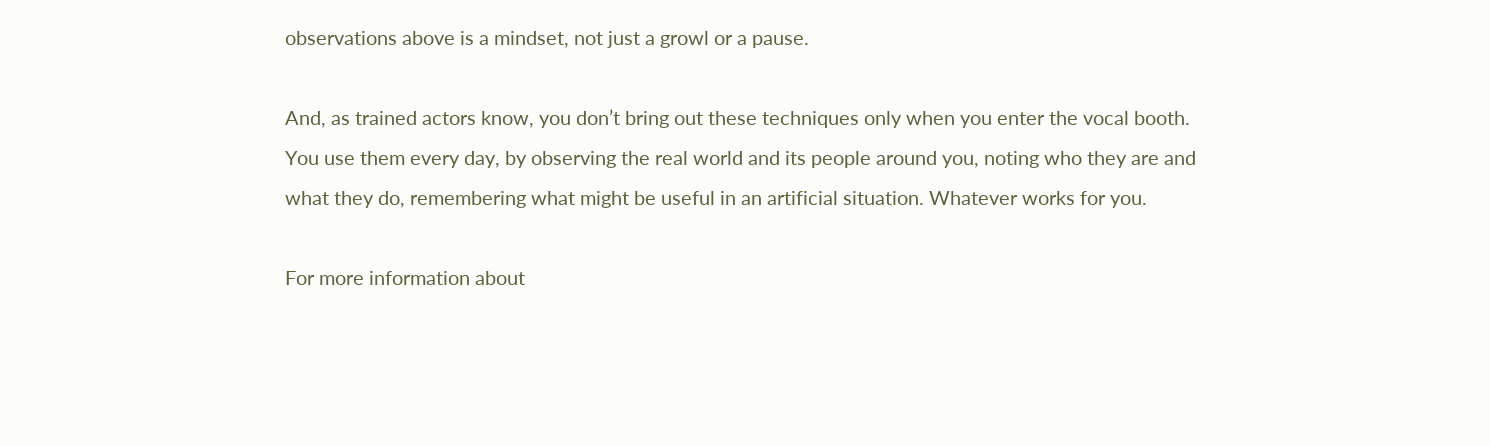observations above is a mindset, not just a growl or a pause.

And, as trained actors know, you don’t bring out these techniques only when you enter the vocal booth. You use them every day, by observing the real world and its people around you, noting who they are and what they do, remembering what might be useful in an artificial situation. Whatever works for you.

For more information about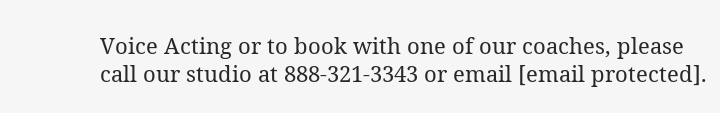Voice Acting or to book with one of our coaches, please call our studio at 888-321-3343 or email [email protected].